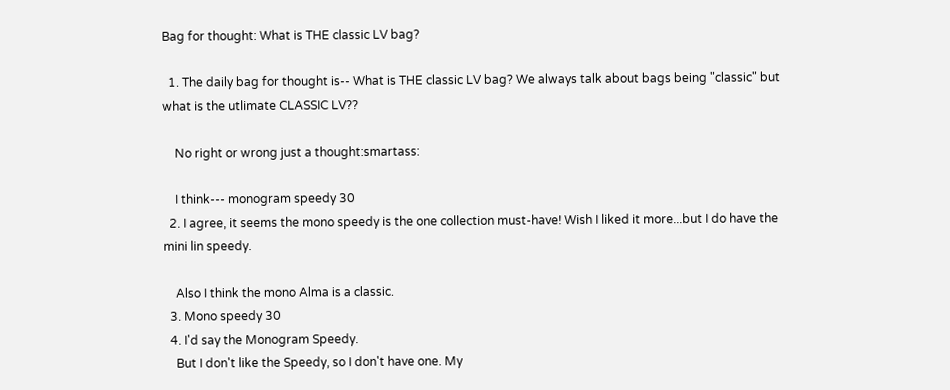Bag for thought: What is THE classic LV bag?

  1. The daily bag for thought is-- What is THE classic LV bag? We always talk about bags being "classic" but what is the utlimate CLASSIC LV??

    No right or wrong just a thought:smartass:

    I think--- monogram speedy 30
  2. I agree, it seems the mono speedy is the one collection must-have! Wish I liked it more...but I do have the mini lin speedy.

    Also I think the mono Alma is a classic.
  3. Mono speedy 30
  4. I'd say the Monogram Speedy.
    But I don't like the Speedy, so I don't have one. My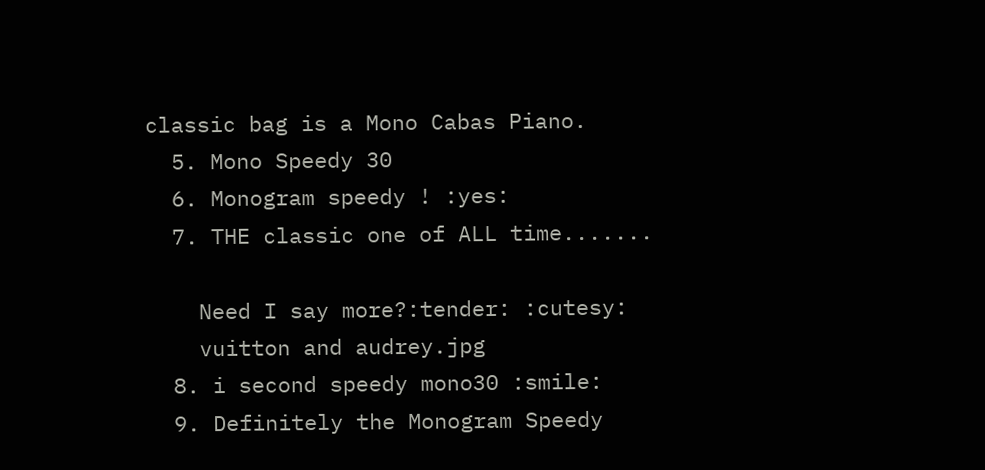classic bag is a Mono Cabas Piano.
  5. Mono Speedy 30
  6. Monogram speedy ! :yes:
  7. THE classic one of ALL time.......

    Need I say more?:tender: :cutesy:
    vuitton and audrey.jpg
  8. i second speedy mono30 :smile:
  9. Definitely the Monogram Speedy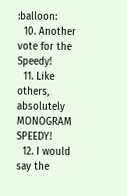:balloon:
  10. Another vote for the Speedy!
  11. Like others, absolutely MONOGRAM SPEEDY!
  12. I would say the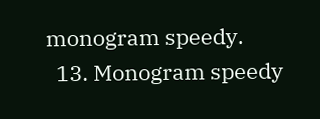monogram speedy.
  13. Monogram speedy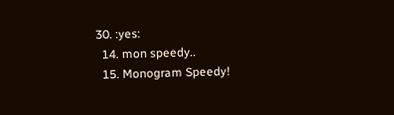30. :yes:
  14. mon speedy..
  15. Monogram Speedy!